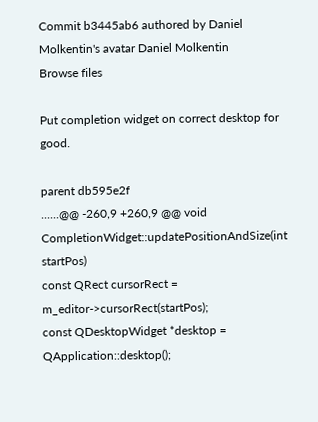Commit b3445ab6 authored by Daniel Molkentin's avatar Daniel Molkentin
Browse files

Put completion widget on correct desktop for good.

parent db595e2f
......@@ -260,9 +260,9 @@ void CompletionWidget::updatePositionAndSize(int startPos)
const QRect cursorRect = m_editor->cursorRect(startPos);
const QDesktopWidget *desktop = QApplication::desktop();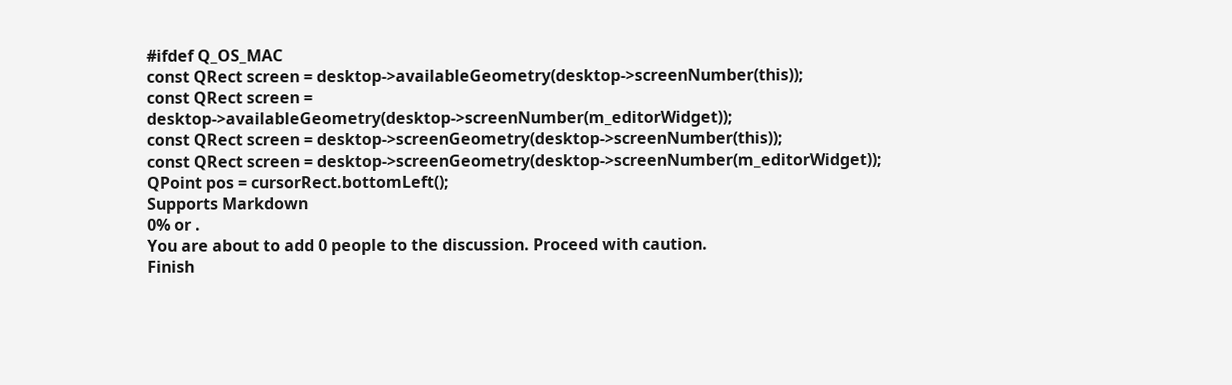#ifdef Q_OS_MAC
const QRect screen = desktop->availableGeometry(desktop->screenNumber(this));
const QRect screen = desktop->availableGeometry(desktop->screenNumber(m_editorWidget));
const QRect screen = desktop->screenGeometry(desktop->screenNumber(this));
const QRect screen = desktop->screenGeometry(desktop->screenNumber(m_editorWidget));
QPoint pos = cursorRect.bottomLeft();
Supports Markdown
0% or .
You are about to add 0 people to the discussion. Proceed with caution.
Finish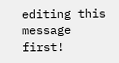editing this message first!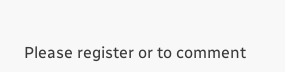Please register or to comment